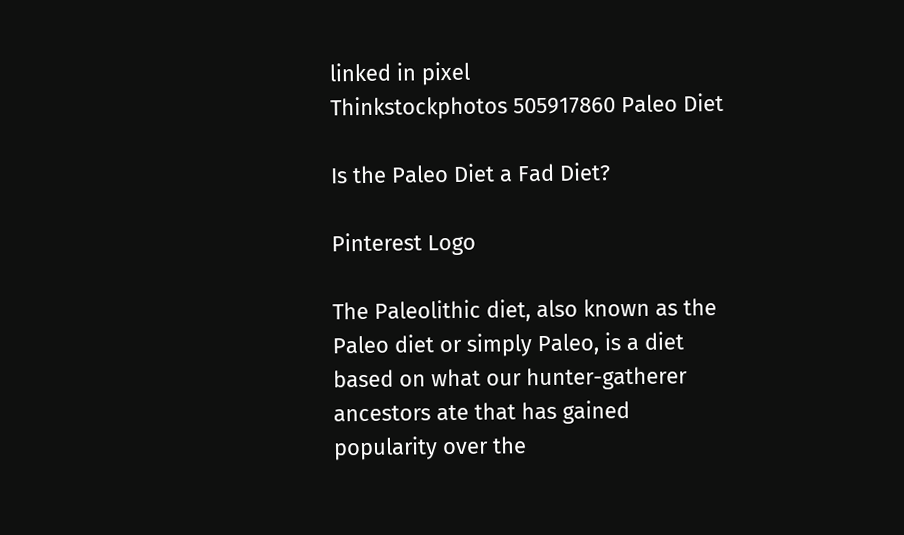linked in pixel
Thinkstockphotos 505917860 Paleo Diet

Is the Paleo Diet a Fad Diet?

Pinterest Logo

The Paleolithic diet, also known as the Paleo diet or simply Paleo, is a diet based on what our hunter-gatherer ancestors ate that has gained popularity over the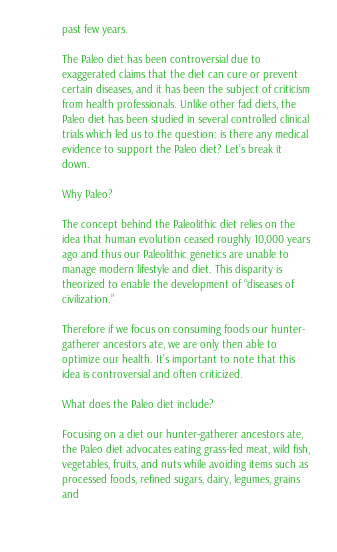past few years.

The Paleo diet has been controversial due to exaggerated claims that the diet can cure or prevent certain diseases, and it has been the subject of criticism from health professionals. Unlike other fad diets, the Paleo diet has been studied in several controlled clinical trials which led us to the question: is there any medical evidence to support the Paleo diet? Let’s break it down.

Why Paleo?

The concept behind the Paleolithic diet relies on the idea that human evolution ceased roughly 10,000 years ago and thus our Paleolithic genetics are unable to manage modern lifestyle and diet. This disparity is theorized to enable the development of “diseases of civilization.”

Therefore if we focus on consuming foods our hunter-gatherer ancestors ate, we are only then able to optimize our health. It’s important to note that this idea is controversial and often criticized.

What does the Paleo diet include?

Focusing on a diet our hunter-gatherer ancestors ate, the Paleo diet advocates eating grass-fed meat, wild fish, vegetables, fruits, and nuts while avoiding items such as processed foods, refined sugars, dairy, legumes, grains and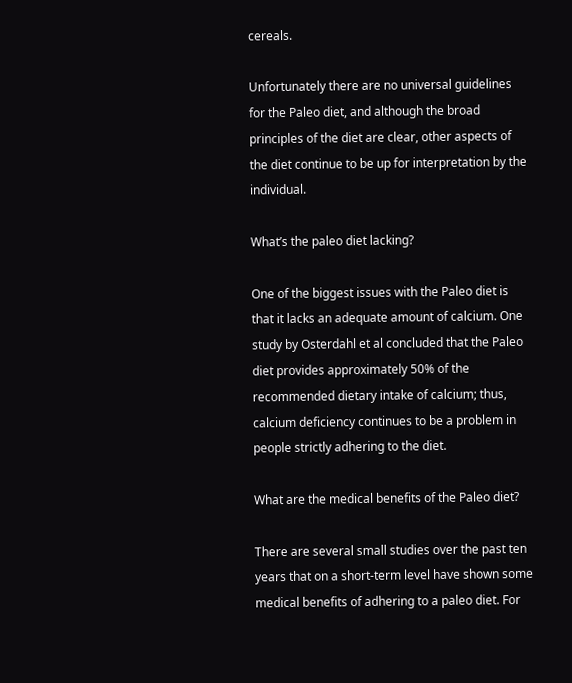cereals.

Unfortunately there are no universal guidelines for the Paleo diet, and although the broad principles of the diet are clear, other aspects of the diet continue to be up for interpretation by the individual.

What’s the paleo diet lacking?

One of the biggest issues with the Paleo diet is that it lacks an adequate amount of calcium. One study by Osterdahl et al concluded that the Paleo diet provides approximately 50% of the recommended dietary intake of calcium; thus, calcium deficiency continues to be a problem in people strictly adhering to the diet.

What are the medical benefits of the Paleo diet?

There are several small studies over the past ten years that on a short-term level have shown some medical benefits of adhering to a paleo diet. For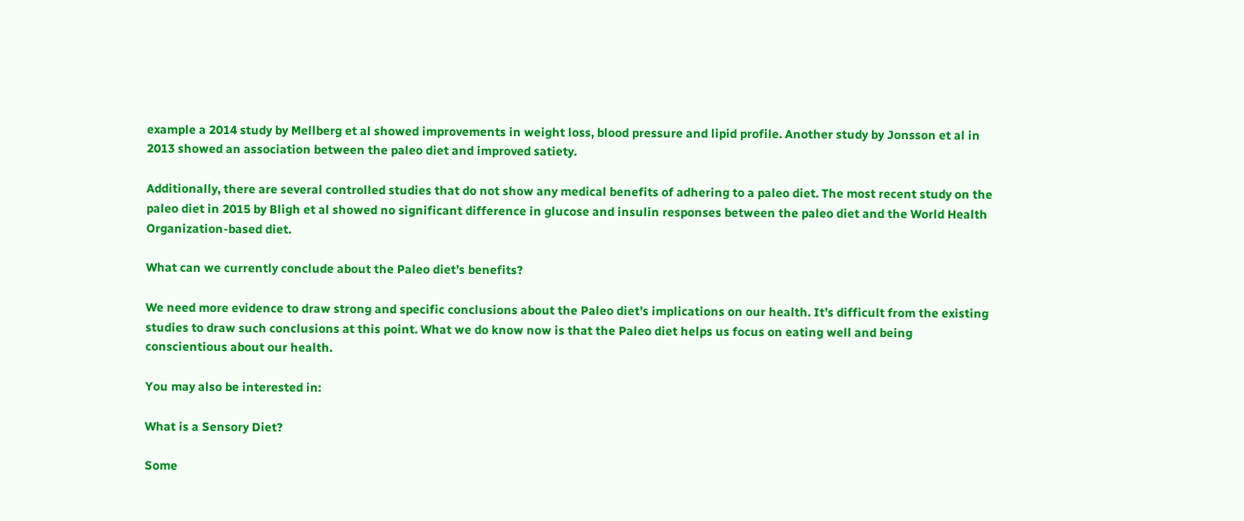example a 2014 study by Mellberg et al showed improvements in weight loss, blood pressure and lipid profile. Another study by Jonsson et al in 2013 showed an association between the paleo diet and improved satiety.

Additionally, there are several controlled studies that do not show any medical benefits of adhering to a paleo diet. The most recent study on the paleo diet in 2015 by Bligh et al showed no significant difference in glucose and insulin responses between the paleo diet and the World Health Organization-based diet.

What can we currently conclude about the Paleo diet’s benefits?

We need more evidence to draw strong and specific conclusions about the Paleo diet’s implications on our health. It’s difficult from the existing studies to draw such conclusions at this point. What we do know now is that the Paleo diet helps us focus on eating well and being conscientious about our health.

You may also be interested in:

What is a Sensory Diet?

Some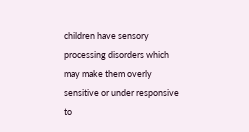children have sensory processing disorders which may make them overly sensitive or under responsive to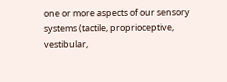one or more aspects of our sensory systems (tactile, proprioceptive, vestibular,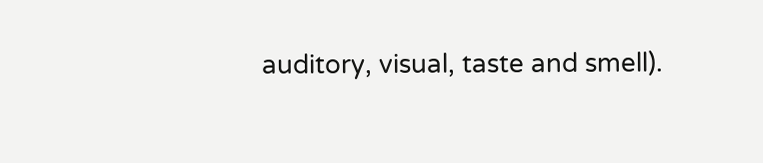auditory, visual, taste and smell).